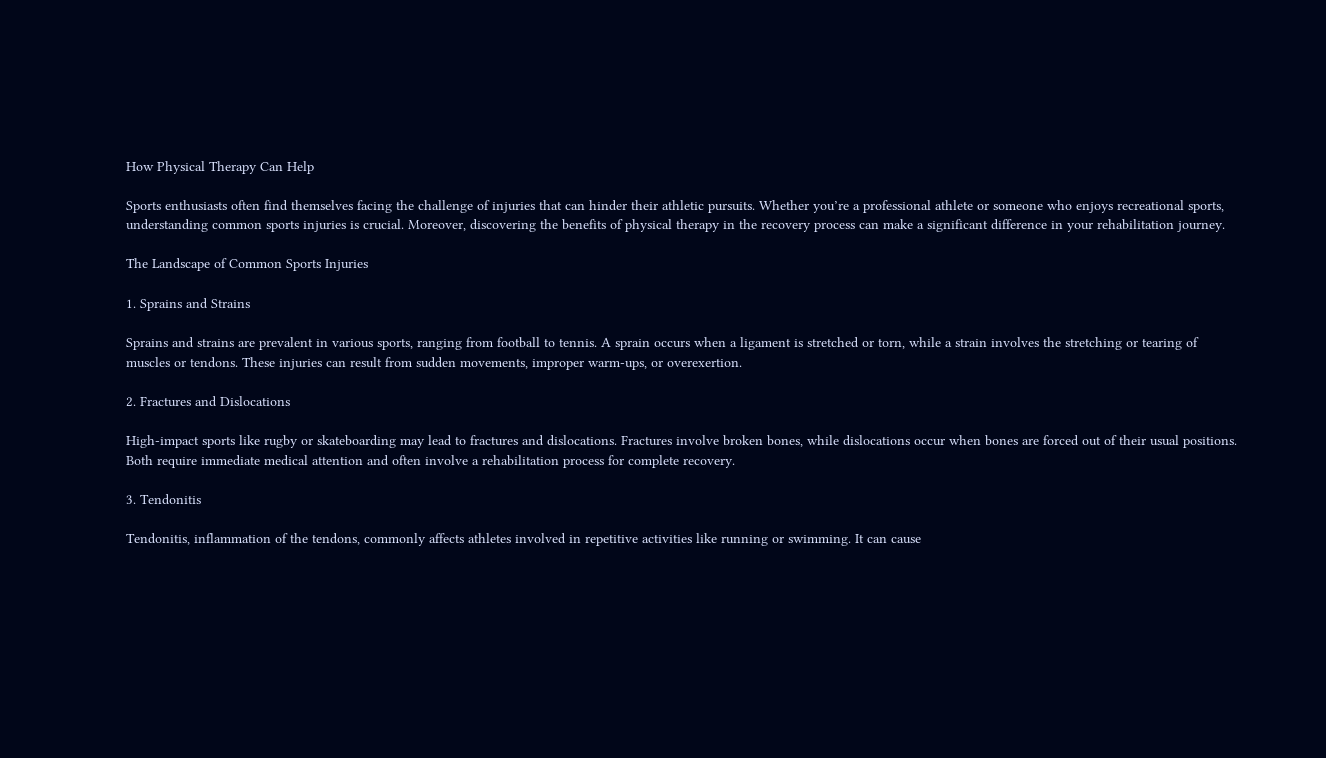How Physical Therapy Can Help

Sports enthusiasts often find themselves facing the challenge of injuries that can hinder their athletic pursuits. Whether you’re a professional athlete or someone who enjoys recreational sports, understanding common sports injuries is crucial. Moreover, discovering the benefits of physical therapy in the recovery process can make a significant difference in your rehabilitation journey.

The Landscape of Common Sports Injuries

1. Sprains and Strains

Sprains and strains are prevalent in various sports, ranging from football to tennis. A sprain occurs when a ligament is stretched or torn, while a strain involves the stretching or tearing of muscles or tendons. These injuries can result from sudden movements, improper warm-ups, or overexertion.

2. Fractures and Dislocations

High-impact sports like rugby or skateboarding may lead to fractures and dislocations. Fractures involve broken bones, while dislocations occur when bones are forced out of their usual positions. Both require immediate medical attention and often involve a rehabilitation process for complete recovery.

3. Tendonitis

Tendonitis, inflammation of the tendons, commonly affects athletes involved in repetitive activities like running or swimming. It can cause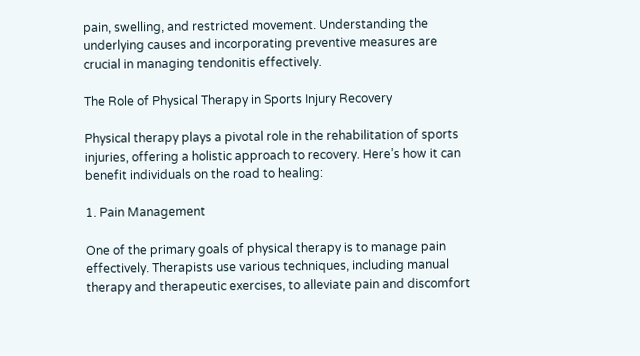pain, swelling, and restricted movement. Understanding the underlying causes and incorporating preventive measures are crucial in managing tendonitis effectively.

The Role of Physical Therapy in Sports Injury Recovery

Physical therapy plays a pivotal role in the rehabilitation of sports injuries, offering a holistic approach to recovery. Here’s how it can benefit individuals on the road to healing:

1. Pain Management

One of the primary goals of physical therapy is to manage pain effectively. Therapists use various techniques, including manual therapy and therapeutic exercises, to alleviate pain and discomfort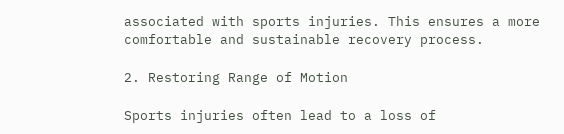associated with sports injuries. This ensures a more comfortable and sustainable recovery process.

2. Restoring Range of Motion

Sports injuries often lead to a loss of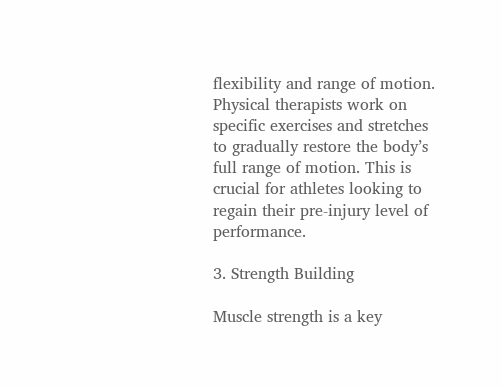flexibility and range of motion. Physical therapists work on specific exercises and stretches to gradually restore the body’s full range of motion. This is crucial for athletes looking to regain their pre-injury level of performance.

3. Strength Building

Muscle strength is a key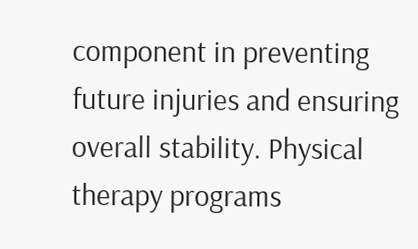component in preventing future injuries and ensuring overall stability. Physical therapy programs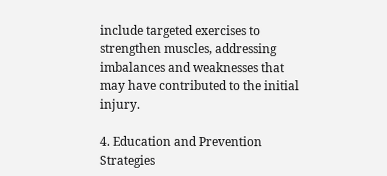include targeted exercises to strengthen muscles, addressing imbalances and weaknesses that may have contributed to the initial injury.

4. Education and Prevention Strategies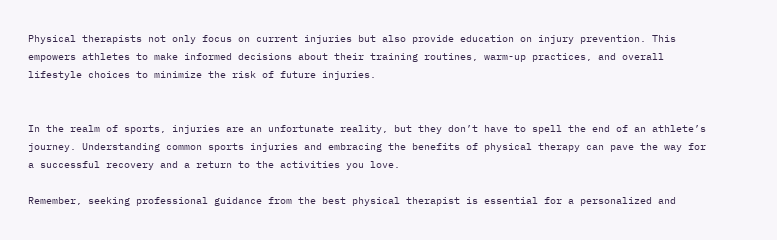Physical therapists not only focus on current injuries but also provide education on injury prevention. This empowers athletes to make informed decisions about their training routines, warm-up practices, and overall lifestyle choices to minimize the risk of future injuries.


In the realm of sports, injuries are an unfortunate reality, but they don’t have to spell the end of an athlete’s journey. Understanding common sports injuries and embracing the benefits of physical therapy can pave the way for a successful recovery and a return to the activities you love.

Remember, seeking professional guidance from the best physical therapist is essential for a personalized and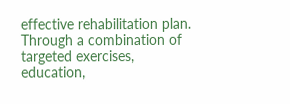effective rehabilitation plan. Through a combination of targeted exercises, education,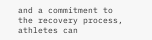and a commitment to the recovery process, athletes can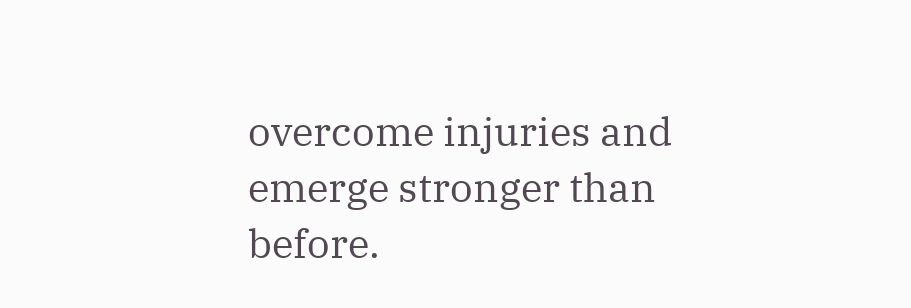overcome injuries and emerge stronger than before.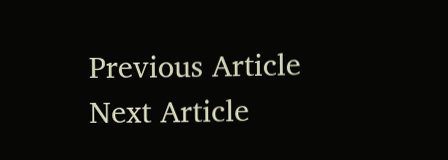Previous Article
Next Article